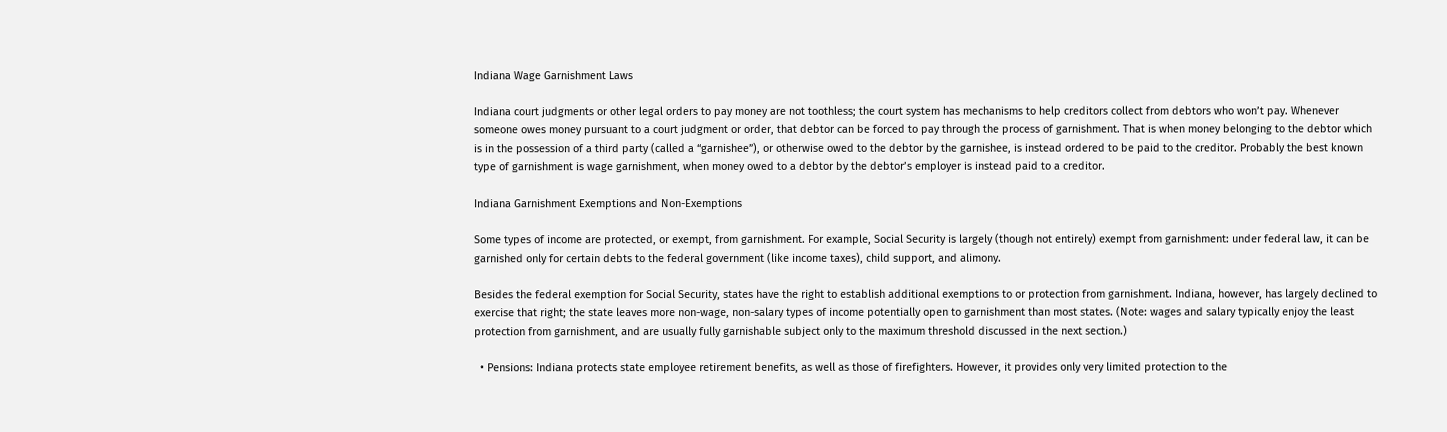Indiana Wage Garnishment Laws

Indiana court judgments or other legal orders to pay money are not toothless; the court system has mechanisms to help creditors collect from debtors who won’t pay. Whenever someone owes money pursuant to a court judgment or order, that debtor can be forced to pay through the process of garnishment. That is when money belonging to the debtor which is in the possession of a third party (called a “garnishee”), or otherwise owed to the debtor by the garnishee, is instead ordered to be paid to the creditor. Probably the best known type of garnishment is wage garnishment, when money owed to a debtor by the debtor’s employer is instead paid to a creditor.

Indiana Garnishment Exemptions and Non-Exemptions

Some types of income are protected, or exempt, from garnishment. For example, Social Security is largely (though not entirely) exempt from garnishment: under federal law, it can be garnished only for certain debts to the federal government (like income taxes), child support, and alimony.

Besides the federal exemption for Social Security, states have the right to establish additional exemptions to or protection from garnishment. Indiana, however, has largely declined to exercise that right; the state leaves more non-wage, non-salary types of income potentially open to garnishment than most states. (Note: wages and salary typically enjoy the least protection from garnishment, and are usually fully garnishable subject only to the maximum threshold discussed in the next section.)

  • Pensions: Indiana protects state employee retirement benefits, as well as those of firefighters. However, it provides only very limited protection to the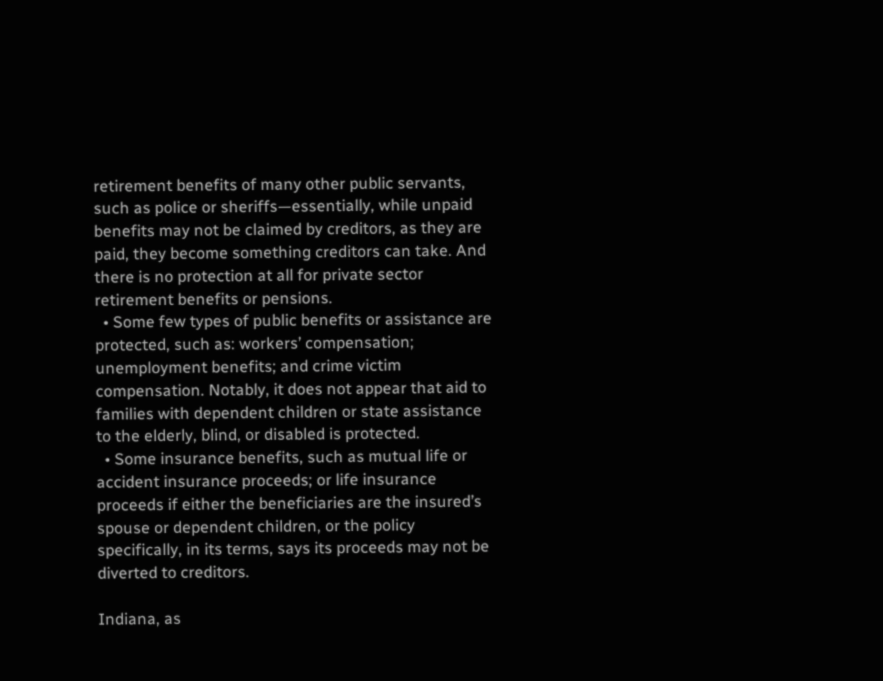retirement benefits of many other public servants, such as police or sheriffs—essentially, while unpaid benefits may not be claimed by creditors, as they are paid, they become something creditors can take. And there is no protection at all for private sector retirement benefits or pensions.
  • Some few types of public benefits or assistance are protected, such as: workers’ compensation; unemployment benefits; and crime victim compensation. Notably, it does not appear that aid to families with dependent children or state assistance to the elderly, blind, or disabled is protected.
  • Some insurance benefits, such as mutual life or accident insurance proceeds; or life insurance proceeds if either the beneficiaries are the insured’s spouse or dependent children, or the policy specifically, in its terms, says its proceeds may not be diverted to creditors.

Indiana, as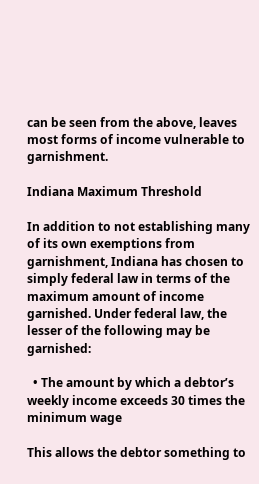can be seen from the above, leaves most forms of income vulnerable to garnishment.

Indiana Maximum Threshold

In addition to not establishing many of its own exemptions from garnishment, Indiana has chosen to simply federal law in terms of the maximum amount of income garnished. Under federal law, the lesser of the following may be garnished:

  • The amount by which a debtor’s weekly income exceeds 30 times the minimum wage

This allows the debtor something to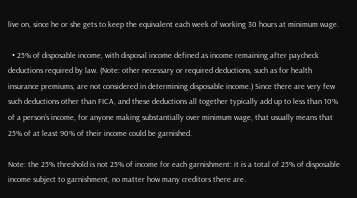live on, since he or she gets to keep the equivalent each week of working 30 hours at minimum wage.

  • 25% of disposable income, with disposal income defined as income remaining after paycheck deductions required by law. (Note: other necessary or required deductions, such as for health insurance premiums, are not considered in determining disposable income.) Since there are very few such deductions other than FICA, and these deductions all together typically add up to less than 10% of a person’s income, for anyone making substantially over minimum wage, that usually means that 25% of at least 90% of their income could be garnished.

Note: the 25% threshold is not 25% of income for each garnishment: it is a total of 25% of disposable income subject to garnishment, no matter how many creditors there are.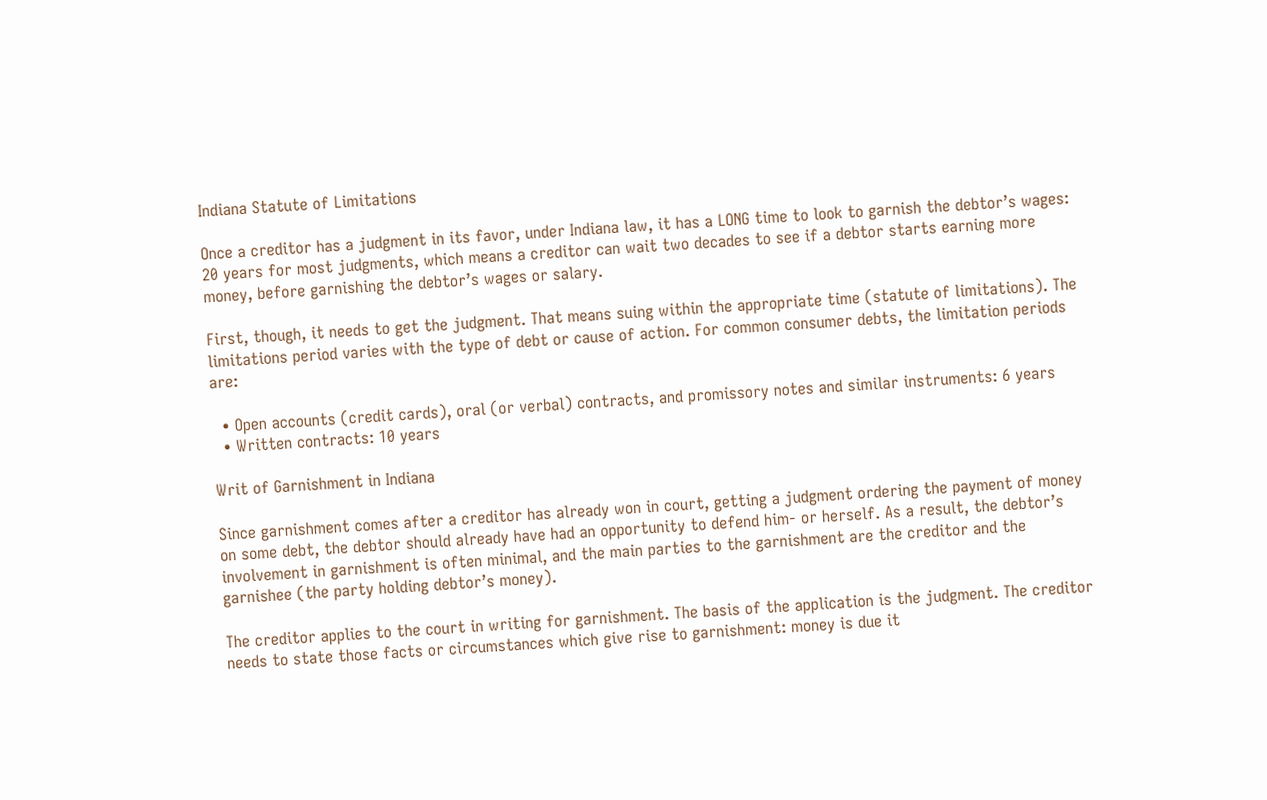Indiana Statute of Limitations

Once a creditor has a judgment in its favor, under Indiana law, it has a LONG time to look to garnish the debtor’s wages: 20 years for most judgments, which means a creditor can wait two decades to see if a debtor starts earning more money, before garnishing the debtor’s wages or salary.

First, though, it needs to get the judgment. That means suing within the appropriate time (statute of limitations). The limitations period varies with the type of debt or cause of action. For common consumer debts, the limitation periods are:

  • Open accounts (credit cards), oral (or verbal) contracts, and promissory notes and similar instruments: 6 years
  • Written contracts: 10 years

Writ of Garnishment in Indiana

Since garnishment comes after a creditor has already won in court, getting a judgment ordering the payment of money on some debt, the debtor should already have had an opportunity to defend him- or herself. As a result, the debtor’s involvement in garnishment is often minimal, and the main parties to the garnishment are the creditor and the garnishee (the party holding debtor’s money).

The creditor applies to the court in writing for garnishment. The basis of the application is the judgment. The creditor needs to state those facts or circumstances which give rise to garnishment: money is due it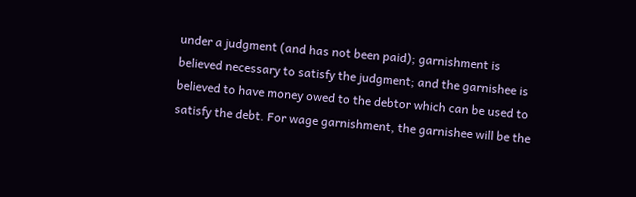under a judgment (and has not been paid); garnishment is believed necessary to satisfy the judgment; and the garnishee is believed to have money owed to the debtor which can be used to satisfy the debt. For wage garnishment, the garnishee will be the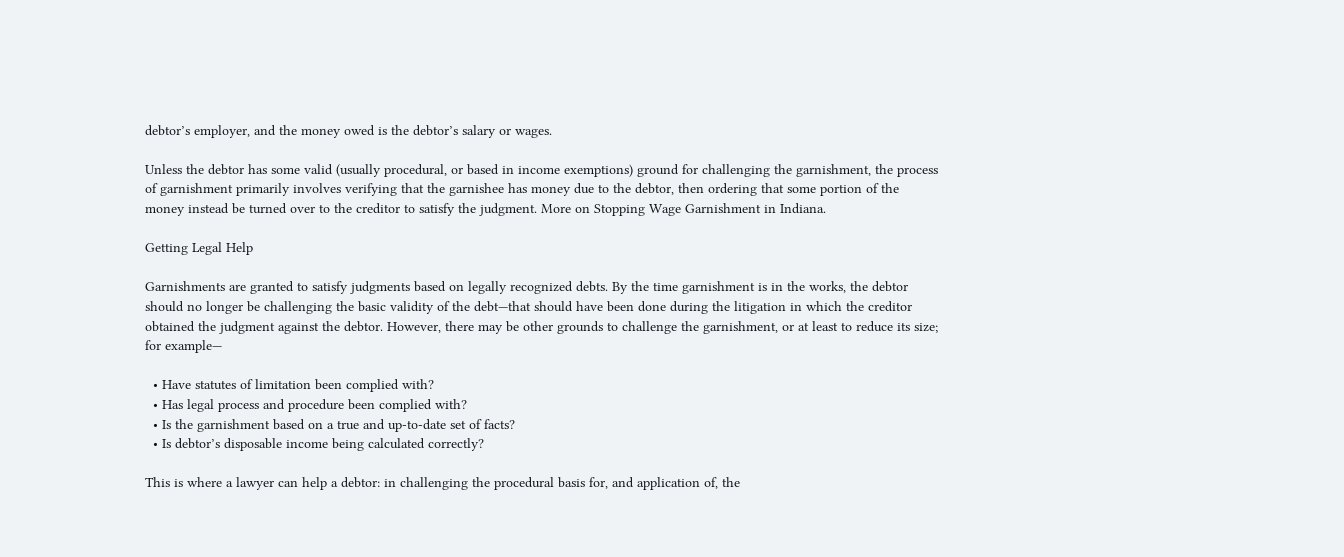debtor’s employer, and the money owed is the debtor’s salary or wages.

Unless the debtor has some valid (usually procedural, or based in income exemptions) ground for challenging the garnishment, the process of garnishment primarily involves verifying that the garnishee has money due to the debtor, then ordering that some portion of the money instead be turned over to the creditor to satisfy the judgment. More on Stopping Wage Garnishment in Indiana.

Getting Legal Help

Garnishments are granted to satisfy judgments based on legally recognized debts. By the time garnishment is in the works, the debtor should no longer be challenging the basic validity of the debt—that should have been done during the litigation in which the creditor obtained the judgment against the debtor. However, there may be other grounds to challenge the garnishment, or at least to reduce its size; for example—

  • Have statutes of limitation been complied with?
  • Has legal process and procedure been complied with?
  • Is the garnishment based on a true and up-to-date set of facts?
  • Is debtor’s disposable income being calculated correctly?

This is where a lawyer can help a debtor: in challenging the procedural basis for, and application of, the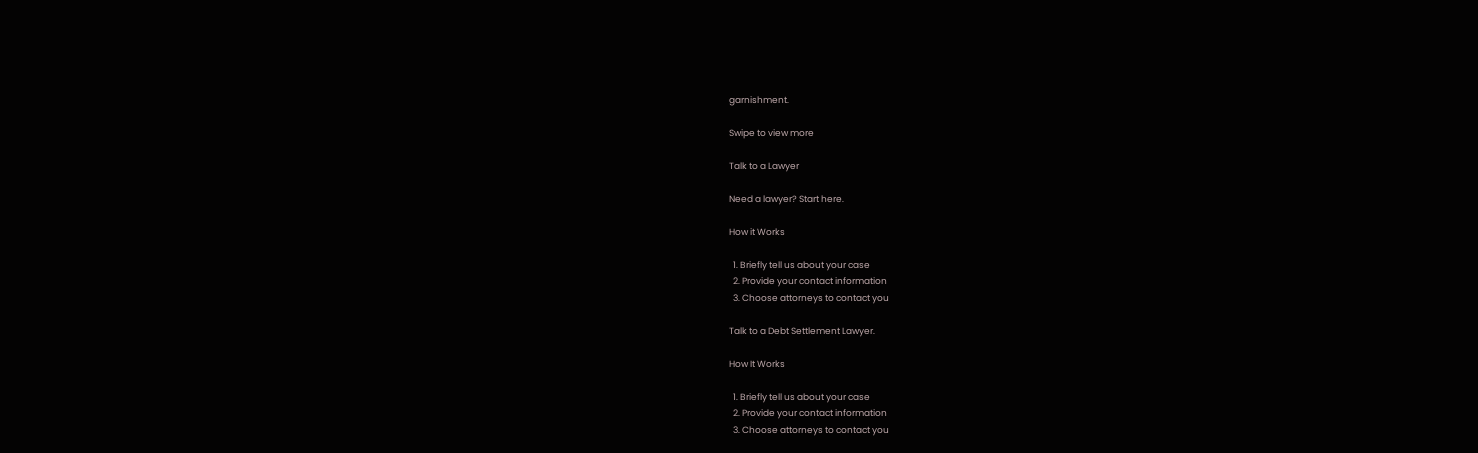garnishment.

Swipe to view more

Talk to a Lawyer

Need a lawyer? Start here.

How it Works

  1. Briefly tell us about your case
  2. Provide your contact information
  3. Choose attorneys to contact you

Talk to a Debt Settlement Lawyer.

How It Works

  1. Briefly tell us about your case
  2. Provide your contact information
  3. Choose attorneys to contact you